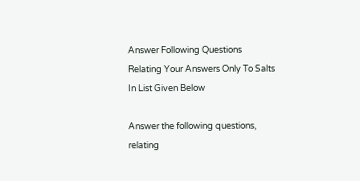Answer Following Questions Relating Your Answers Only To Salts In List Given Below

Answer the following questions, relating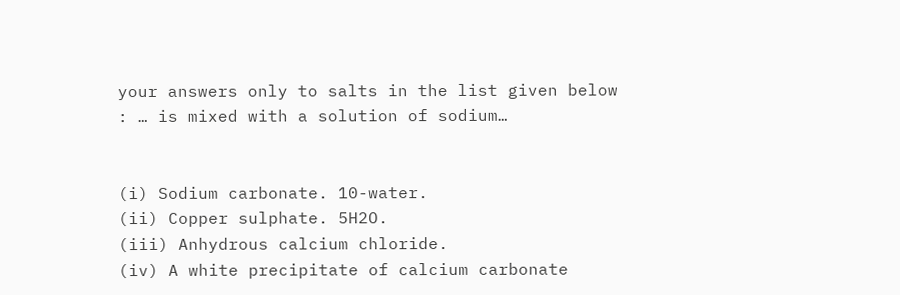your answers only to salts in the list given below : … is mixed with a solution of sodium…


(i) Sodium carbonate. 10-water.
(ii) Copper sulphate. 5H2O.
(iii) Anhydrous calcium chloride.
(iv) A white precipitate of calcium carbonate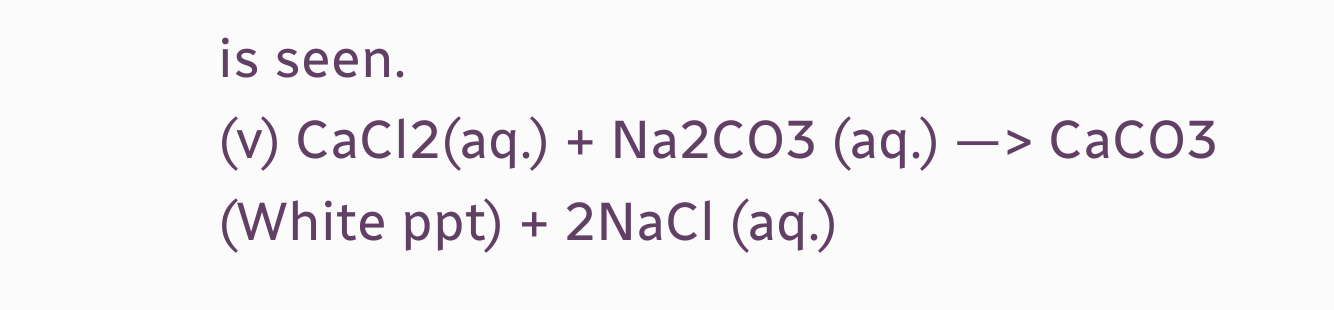is seen.
(v) CaCl2(aq.) + Na2CO3 (aq.) —> CaCO3 (White ppt) + 2NaCl (aq.)